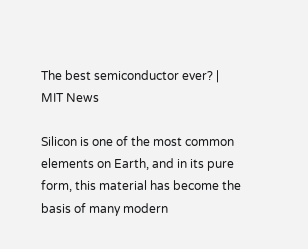The best semiconductor ever? | MIT News

Silicon is one of the most common elements on Earth, and in its pure form, this material has become the basis of many modern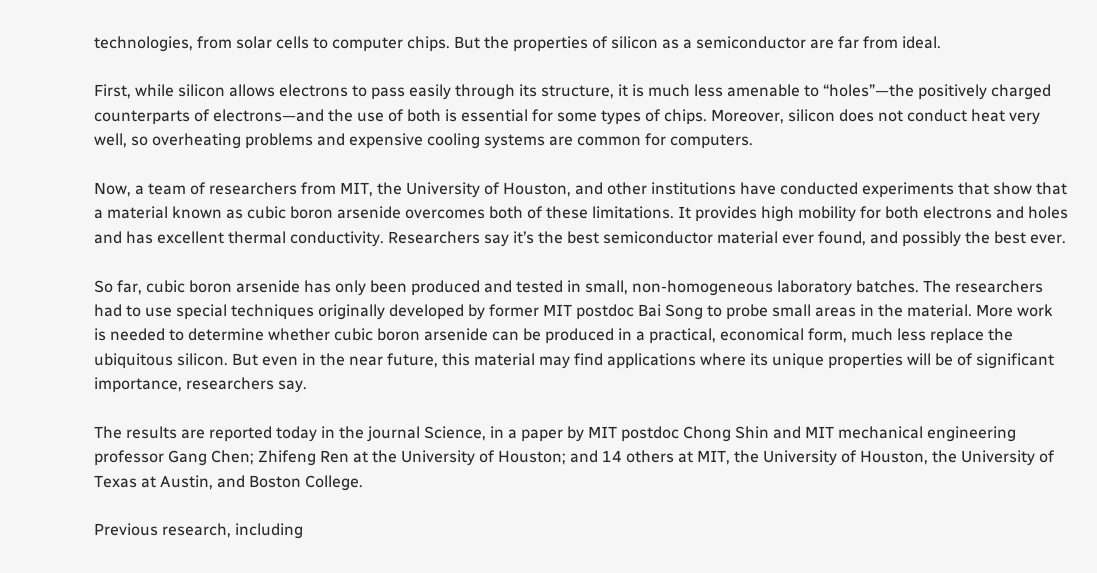technologies, from solar cells to computer chips. But the properties of silicon as a semiconductor are far from ideal.

First, while silicon allows electrons to pass easily through its structure, it is much less amenable to “holes”—the positively charged counterparts of electrons—and the use of both is essential for some types of chips. Moreover, silicon does not conduct heat very well, so overheating problems and expensive cooling systems are common for computers.

Now, a team of researchers from MIT, the University of Houston, and other institutions have conducted experiments that show that a material known as cubic boron arsenide overcomes both of these limitations. It provides high mobility for both electrons and holes and has excellent thermal conductivity. Researchers say it’s the best semiconductor material ever found, and possibly the best ever.

So far, cubic boron arsenide has only been produced and tested in small, non-homogeneous laboratory batches. The researchers had to use special techniques originally developed by former MIT postdoc Bai Song to probe small areas in the material. More work is needed to determine whether cubic boron arsenide can be produced in a practical, economical form, much less replace the ubiquitous silicon. But even in the near future, this material may find applications where its unique properties will be of significant importance, researchers say.

The results are reported today in the journal Science, in a paper by MIT postdoc Chong Shin and MIT mechanical engineering professor Gang Chen; Zhifeng Ren at the University of Houston; and 14 others at MIT, the University of Houston, the University of Texas at Austin, and Boston College.

Previous research, including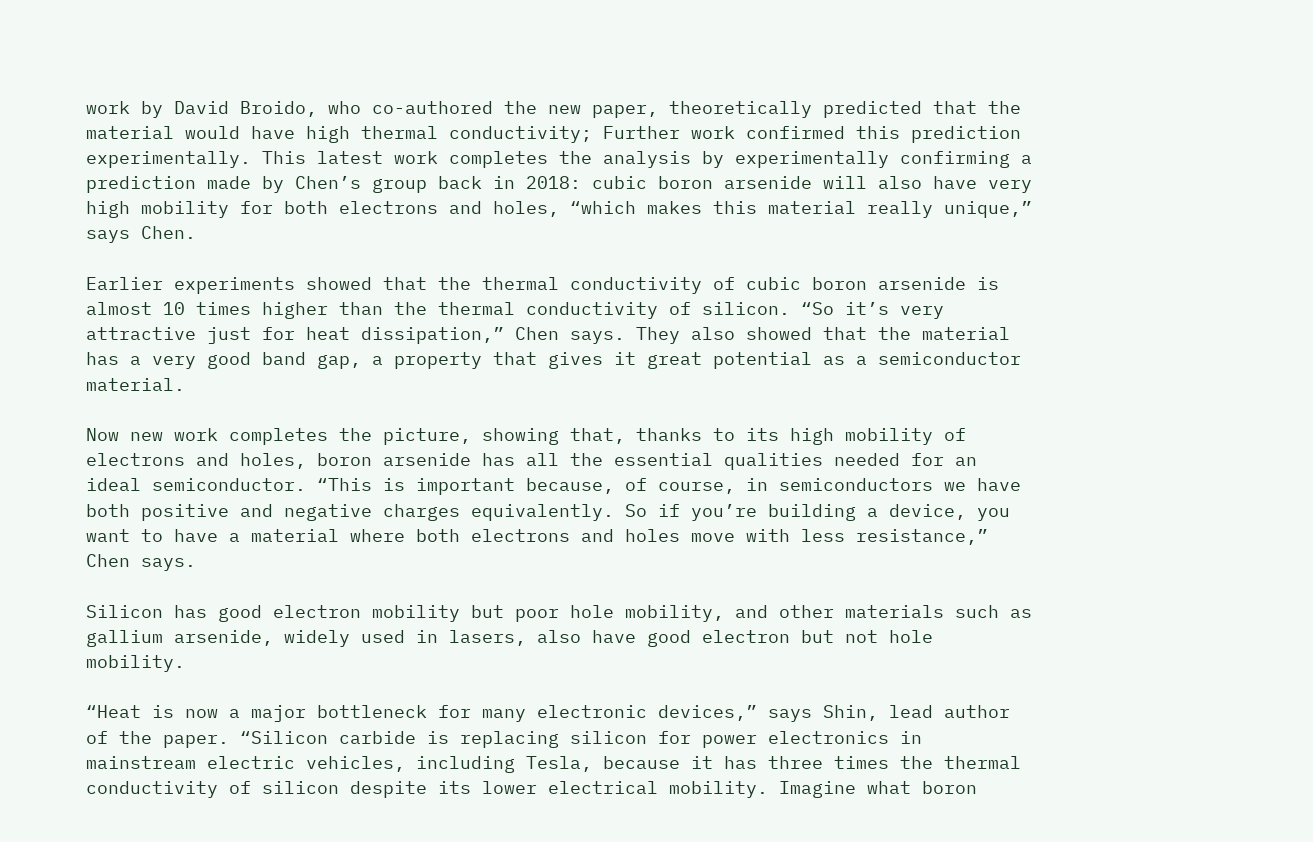work by David Broido, who co-authored the new paper, theoretically predicted that the material would have high thermal conductivity; Further work confirmed this prediction experimentally. This latest work completes the analysis by experimentally confirming a prediction made by Chen’s group back in 2018: cubic boron arsenide will also have very high mobility for both electrons and holes, “which makes this material really unique,” says Chen.

Earlier experiments showed that the thermal conductivity of cubic boron arsenide is almost 10 times higher than the thermal conductivity of silicon. “So it’s very attractive just for heat dissipation,” Chen says. They also showed that the material has a very good band gap, a property that gives it great potential as a semiconductor material.

Now new work completes the picture, showing that, thanks to its high mobility of electrons and holes, boron arsenide has all the essential qualities needed for an ideal semiconductor. “This is important because, of course, in semiconductors we have both positive and negative charges equivalently. So if you’re building a device, you want to have a material where both electrons and holes move with less resistance,” Chen says.

Silicon has good electron mobility but poor hole mobility, and other materials such as gallium arsenide, widely used in lasers, also have good electron but not hole mobility.

“Heat is now a major bottleneck for many electronic devices,” says Shin, lead author of the paper. “Silicon carbide is replacing silicon for power electronics in mainstream electric vehicles, including Tesla, because it has three times the thermal conductivity of silicon despite its lower electrical mobility. Imagine what boron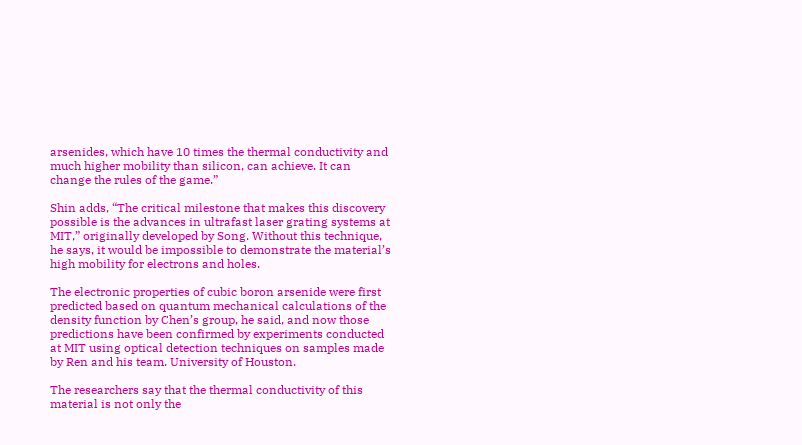arsenides, which have 10 times the thermal conductivity and much higher mobility than silicon, can achieve. It can change the rules of the game.”

Shin adds, “The critical milestone that makes this discovery possible is the advances in ultrafast laser grating systems at MIT,” originally developed by Song. Without this technique, he says, it would be impossible to demonstrate the material’s high mobility for electrons and holes.

The electronic properties of cubic boron arsenide were first predicted based on quantum mechanical calculations of the density function by Chen’s group, he said, and now those predictions have been confirmed by experiments conducted at MIT using optical detection techniques on samples made by Ren and his team. University of Houston.

The researchers say that the thermal conductivity of this material is not only the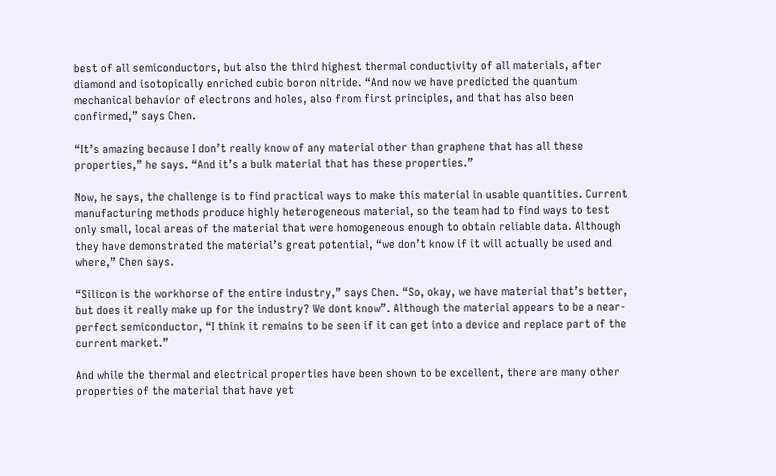best of all semiconductors, but also the third highest thermal conductivity of all materials, after diamond and isotopically enriched cubic boron nitride. “And now we have predicted the quantum mechanical behavior of electrons and holes, also from first principles, and that has also been confirmed,” says Chen.

“It’s amazing because I don’t really know of any material other than graphene that has all these properties,” he says. “And it’s a bulk material that has these properties.”

Now, he says, the challenge is to find practical ways to make this material in usable quantities. Current manufacturing methods produce highly heterogeneous material, so the team had to find ways to test only small, local areas of the material that were homogeneous enough to obtain reliable data. Although they have demonstrated the material’s great potential, “we don’t know if it will actually be used and where,” Chen says.

“Silicon is the workhorse of the entire industry,” says Chen. “So, okay, we have material that’s better, but does it really make up for the industry? We dont know”. Although the material appears to be a near-perfect semiconductor, “I think it remains to be seen if it can get into a device and replace part of the current market.”

And while the thermal and electrical properties have been shown to be excellent, there are many other properties of the material that have yet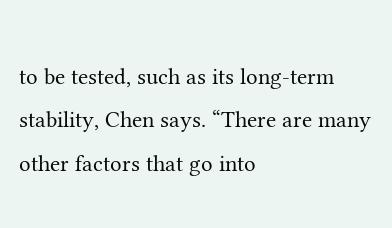to be tested, such as its long-term stability, Chen says. “There are many other factors that go into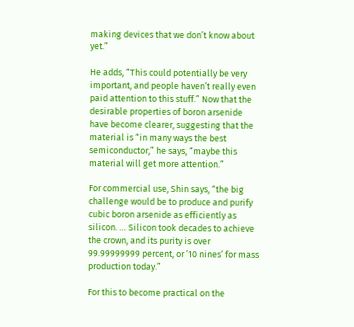making devices that we don’t know about yet.”

He adds, “This could potentially be very important, and people haven’t really even paid attention to this stuff.” Now that the desirable properties of boron arsenide have become clearer, suggesting that the material is “in many ways the best semiconductor,” he says, “maybe this material will get more attention.”

For commercial use, Shin says, “the big challenge would be to produce and purify cubic boron arsenide as efficiently as silicon. … Silicon took decades to achieve the crown, and its purity is over 99.99999999 percent, or ’10 nines’ for mass production today.”

For this to become practical on the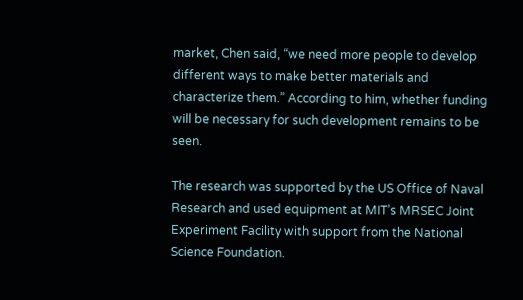market, Chen said, “we need more people to develop different ways to make better materials and characterize them.” According to him, whether funding will be necessary for such development remains to be seen.

The research was supported by the US Office of Naval Research and used equipment at MIT’s MRSEC Joint Experiment Facility with support from the National Science Foundation.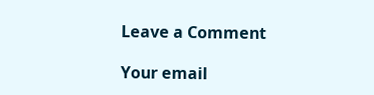Leave a Comment

Your email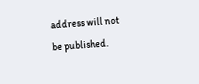address will not be published.